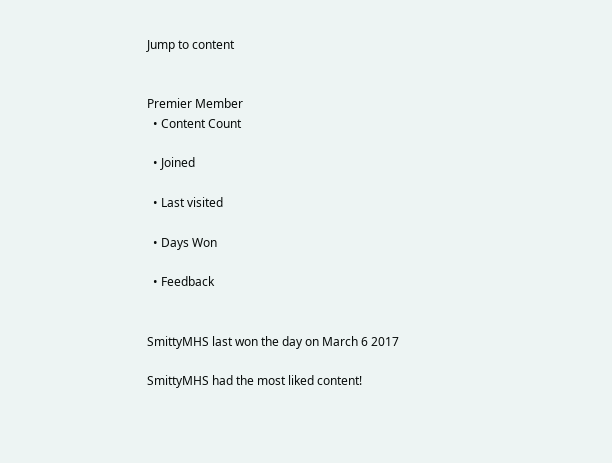Jump to content


Premier Member
  • Content Count

  • Joined

  • Last visited

  • Days Won

  • Feedback


SmittyMHS last won the day on March 6 2017

SmittyMHS had the most liked content!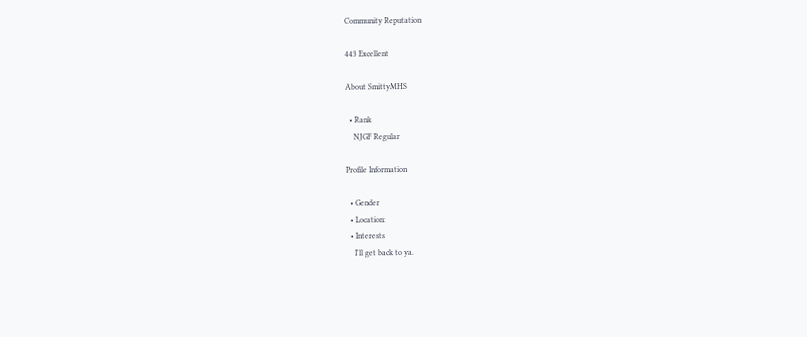Community Reputation

443 Excellent

About SmittyMHS

  • Rank
    NJGF Regular

Profile Information

  • Gender
  • Location:
  • Interests
    I'll get back to ya.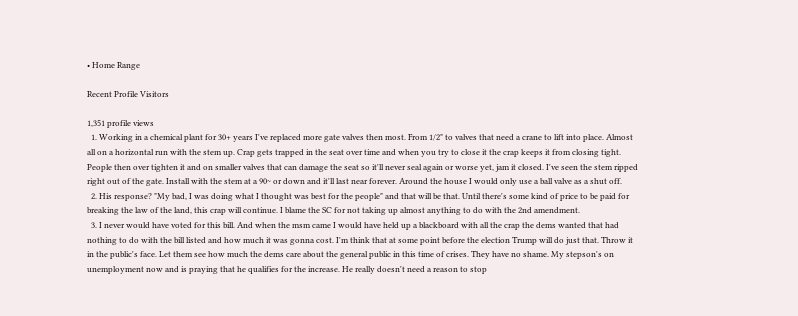• Home Range

Recent Profile Visitors

1,351 profile views
  1. Working in a chemical plant for 30+ years I've replaced more gate valves then most. From 1/2" to valves that need a crane to lift into place. Almost all on a horizontal run with the stem up. Crap gets trapped in the seat over time and when you try to close it the crap keeps it from closing tight. People then over tighten it and on smaller valves that can damage the seat so it'll never seal again or worse yet, jam it closed. I've seen the stem ripped right out of the gate. Install with the stem at a 90~ or down and it'll last near forever. Around the house I would only use a ball valve as a shut off.
  2. His response? "My bad, I was doing what I thought was best for the people" and that will be that. Until there's some kind of price to be paid for breaking the law of the land, this crap will continue. I blame the SC for not taking up almost anything to do with the 2nd amendment.
  3. I never would have voted for this bill. And when the msm came I would have held up a blackboard with all the crap the dems wanted that had nothing to do with the bill listed and how much it was gonna cost. I'm think that at some point before the election Trump will do just that. Throw it in the public's face. Let them see how much the dems care about the general public in this time of crises. They have no shame. My stepson's on unemployment now and is praying that he qualifies for the increase. He really doesn't need a reason to stop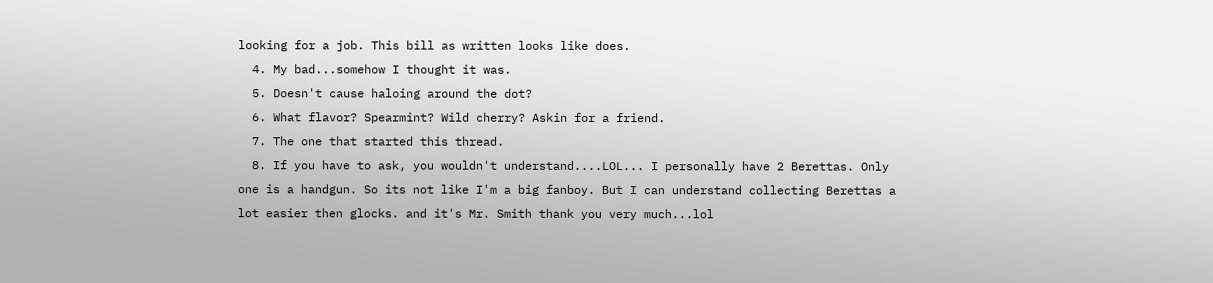looking for a job. This bill as written looks like does.
  4. My bad...somehow I thought it was.
  5. Doesn't cause haloing around the dot?
  6. What flavor? Spearmint? Wild cherry? Askin for a friend.
  7. The one that started this thread.
  8. If you have to ask, you wouldn't understand....LOL... I personally have 2 Berettas. Only one is a handgun. So its not like I'm a big fanboy. But I can understand collecting Berettas a lot easier then glocks. and it's Mr. Smith thank you very much...lol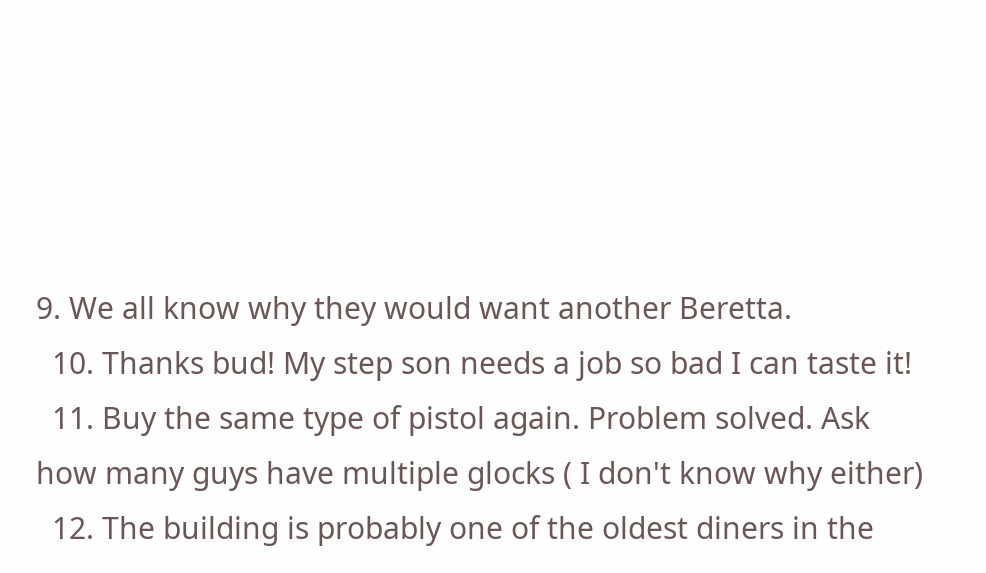9. We all know why they would want another Beretta.
  10. Thanks bud! My step son needs a job so bad I can taste it!
  11. Buy the same type of pistol again. Problem solved. Ask how many guys have multiple glocks ( I don't know why either)
  12. The building is probably one of the oldest diners in the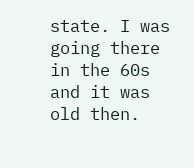state. I was going there in the 60s and it was old then.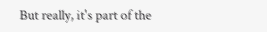But really, it's part of the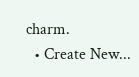charm.
  • Create New...